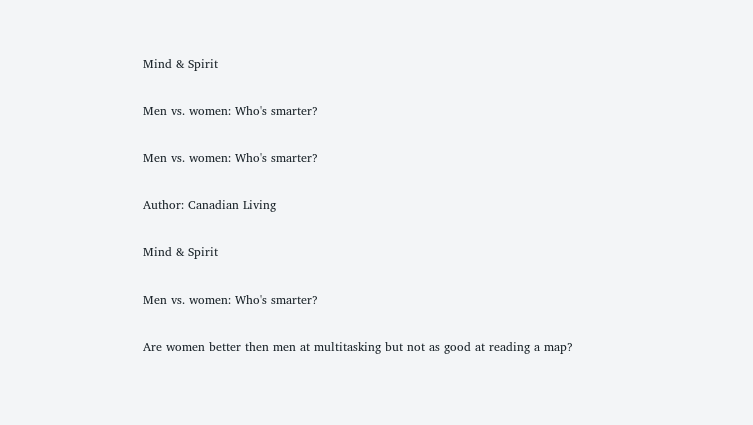Mind & Spirit

Men vs. women: Who's smarter?

Men vs. women: Who's smarter?

Author: Canadian Living

Mind & Spirit

Men vs. women: Who's smarter?

Are women better then men at multitasking but not as good at reading a map?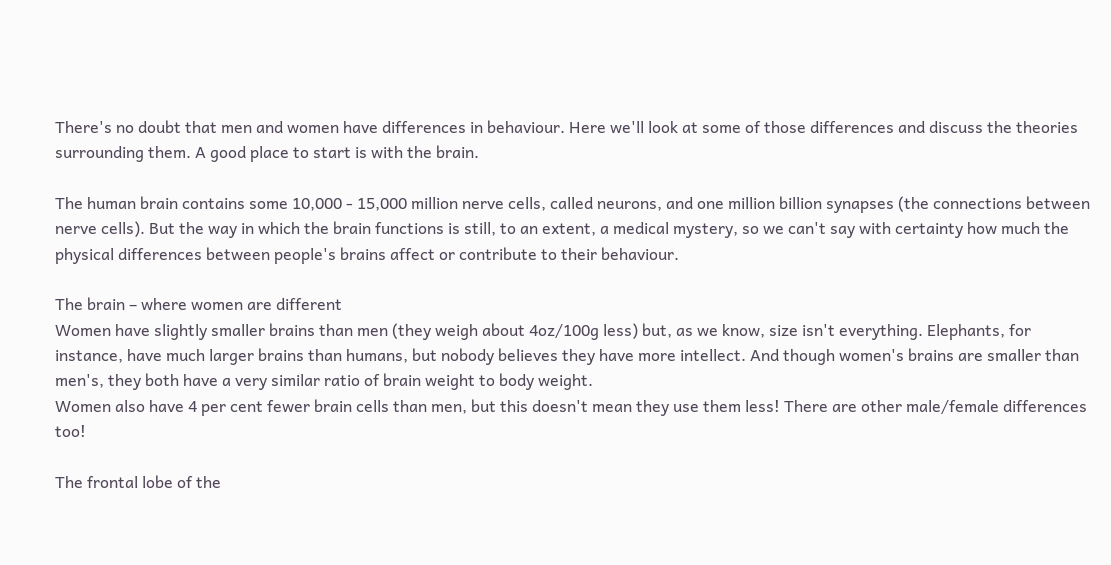There's no doubt that men and women have differences in behaviour. Here we'll look at some of those differences and discuss the theories surrounding them. A good place to start is with the brain.

The human brain contains some 10,000 - 15,000 million nerve cells, called neurons, and one million billion synapses (the connections between nerve cells). But the way in which the brain functions is still, to an extent, a medical mystery, so we can't say with certainty how much the physical differences between people's brains affect or contribute to their behaviour.

The brain – where women are different
Women have slightly smaller brains than men (they weigh about 4oz/100g less) but, as we know, size isn't everything. Elephants, for instance, have much larger brains than humans, but nobody believes they have more intellect. And though women's brains are smaller than men's, they both have a very similar ratio of brain weight to body weight.
Women also have 4 per cent fewer brain cells than men, but this doesn't mean they use them less! There are other male/female differences too!

The frontal lobe of the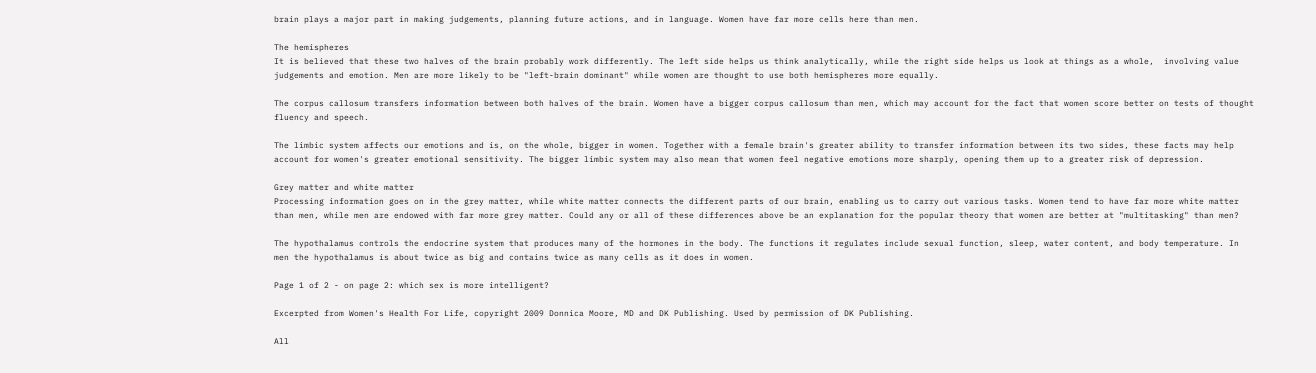brain plays a major part in making judgements, planning future actions, and in language. Women have far more cells here than men.

The hemispheres
It is believed that these two halves of the brain probably work differently. The left side helps us think analytically, while the right side helps us look at things as a whole,  involving value judgements and emotion. Men are more likely to be "left-brain dominant" while women are thought to use both hemispheres more equally.

The corpus callosum transfers information between both halves of the brain. Women have a bigger corpus callosum than men, which may account for the fact that women score better on tests of thought fluency and speech.

The limbic system affects our emotions and is, on the whole, bigger in women. Together with a female brain's greater ability to transfer information between its two sides, these facts may help account for women's greater emotional sensitivity. The bigger limbic system may also mean that women feel negative emotions more sharply, opening them up to a greater risk of depression.

Grey matter and white matter
Processing information goes on in the grey matter, while white matter connects the different parts of our brain, enabling us to carry out various tasks. Women tend to have far more white matter than men, while men are endowed with far more grey matter. Could any or all of these differences above be an explanation for the popular theory that women are better at "multitasking" than men?

The hypothalamus controls the endocrine system that produces many of the hormones in the body. The functions it regulates include sexual function, sleep, water content, and body temperature. In men the hypothalamus is about twice as big and contains twice as many cells as it does in women.

Page 1 of 2 - on page 2: which sex is more intelligent?

Excerpted from Women's Health For Life, copyright 2009 Donnica Moore, MD and DK Publishing. Used by permission of DK Publishing.

All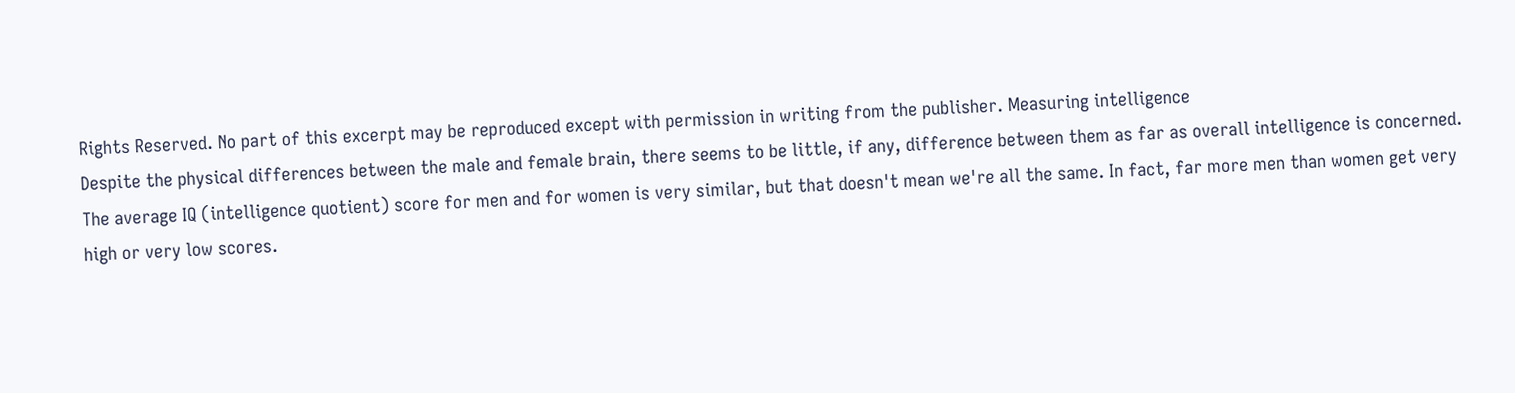Rights Reserved. No part of this excerpt may be reproduced except with permission in writing from the publisher. Measuring intelligence
Despite the physical differences between the male and female brain, there seems to be little, if any, difference between them as far as overall intelligence is concerned. The average IQ (intelligence quotient) score for men and for women is very similar, but that doesn't mean we're all the same. In fact, far more men than women get very high or very low scores.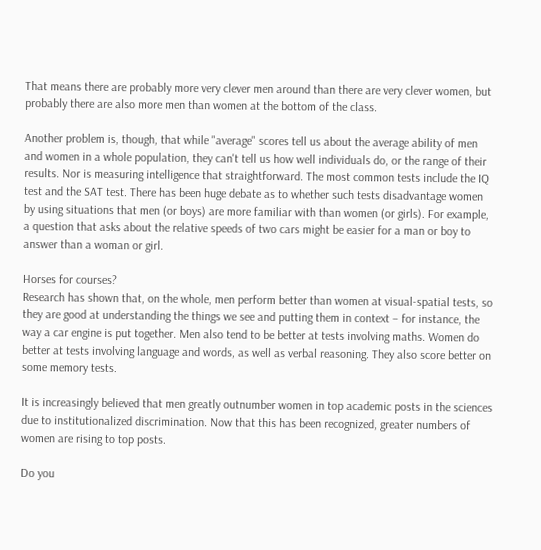That means there are probably more very clever men around than there are very clever women, but probably there are also more men than women at the bottom of the class.

Another problem is, though, that while "average" scores tell us about the average ability of men and women in a whole population, they can't tell us how well individuals do, or the range of their results. Nor is measuring intelligence that straightforward. The most common tests include the IQ test and the SAT test. There has been huge debate as to whether such tests disadvantage women by using situations that men (or boys) are more familiar with than women (or girls). For example, a question that asks about the relative speeds of two cars might be easier for a man or boy to answer than a woman or girl.

Horses for courses?
Research has shown that, on the whole, men perform better than women at visual-spatial tests, so they are good at understanding the things we see and putting them in context – for instance, the way a car engine is put together. Men also tend to be better at tests involving maths. Women do better at tests involving language and words, as well as verbal reasoning. They also score better on some memory tests.

It is increasingly believed that men greatly outnumber women in top academic posts in the sciences due to institutionalized discrimination. Now that this has been recognized, greater numbers of women are rising to top posts.

Do you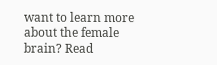want to learn more about the female brain? Read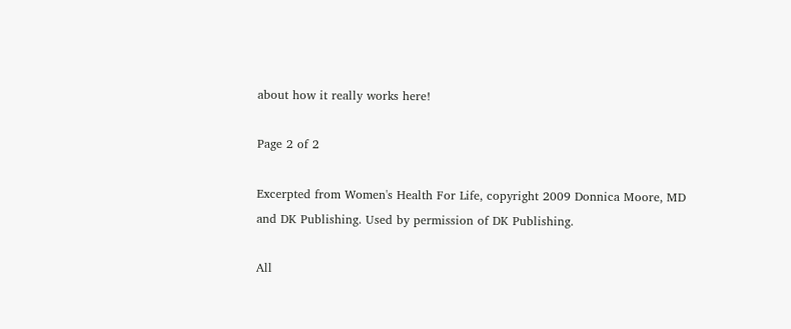about how it really works here!

Page 2 of 2

Excerpted from Women's Health For Life, copyright 2009 Donnica Moore, MD and DK Publishing. Used by permission of DK Publishing.

All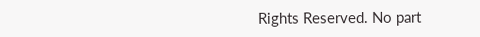Rights Reserved. No part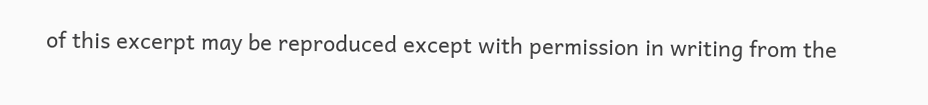of this excerpt may be reproduced except with permission in writing from the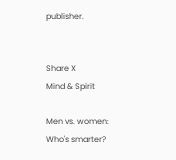publisher.


Share X
Mind & Spirit

Men vs. women: Who's smarter?